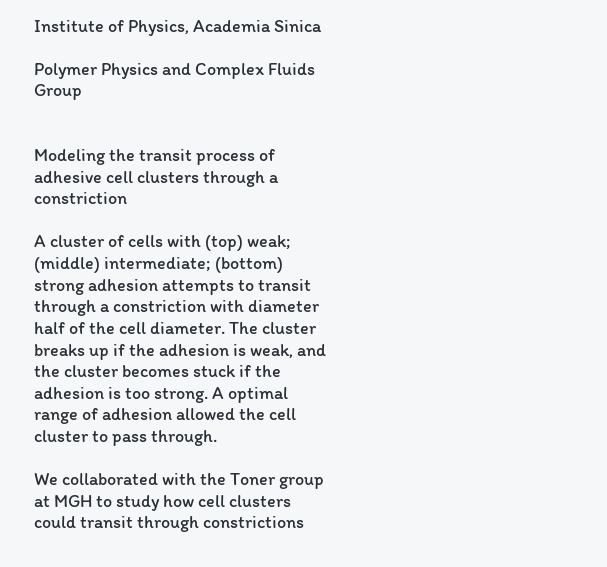Institute of Physics, Academia Sinica

Polymer Physics and Complex Fluids Group


Modeling the transit process of adhesive cell clusters through a constriction

A cluster of cells with (top) weak; (middle) intermediate; (bottom) strong adhesion attempts to transit through a constriction with diameter half of the cell diameter. The cluster breaks up if the adhesion is weak, and the cluster becomes stuck if the adhesion is too strong. A optimal range of adhesion allowed the cell cluster to pass through.

We collaborated with the Toner group at MGH to study how cell clusters could transit through constrictions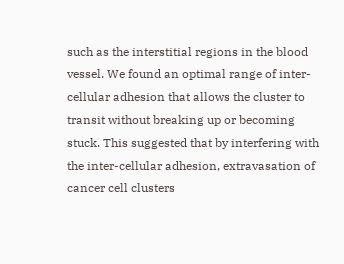such as the interstitial regions in the blood vessel. We found an optimal range of inter-cellular adhesion that allows the cluster to transit without breaking up or becoming stuck. This suggested that by interfering with the inter-cellular adhesion, extravasation of cancer cell clusters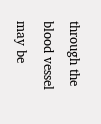through the blood vessel may be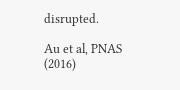disrupted.

Au et al, PNAS (2016)